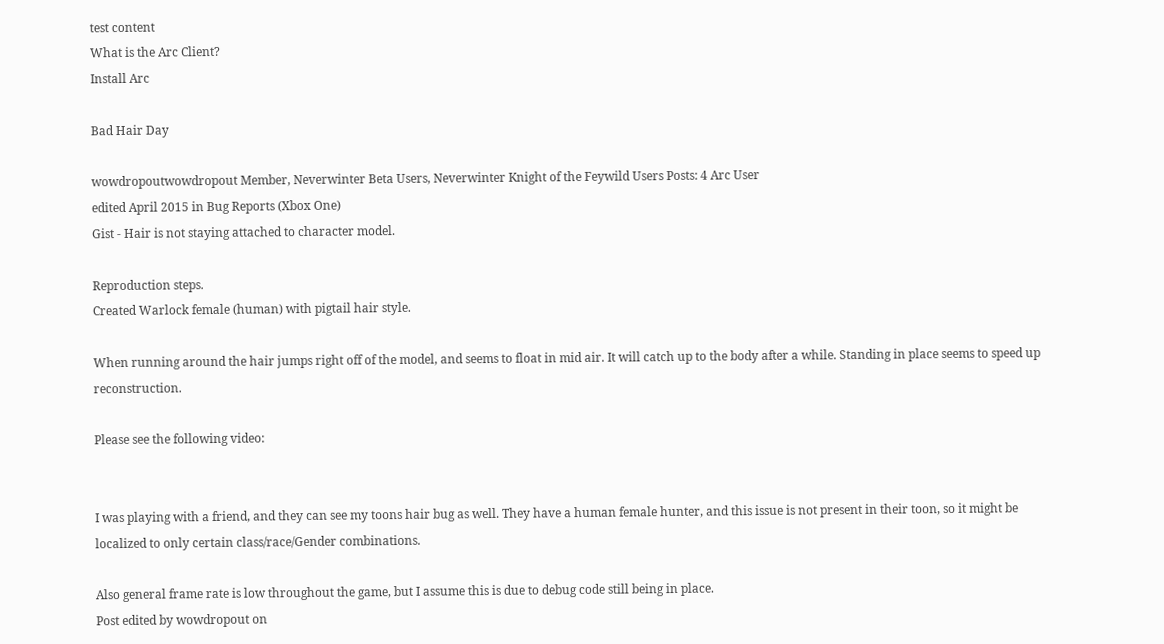test content
What is the Arc Client?
Install Arc

Bad Hair Day

wowdropoutwowdropout Member, Neverwinter Beta Users, Neverwinter Knight of the Feywild Users Posts: 4 Arc User
edited April 2015 in Bug Reports (Xbox One)
Gist - Hair is not staying attached to character model.

Reproduction steps.
Created Warlock female (human) with pigtail hair style.

When running around the hair jumps right off of the model, and seems to float in mid air. It will catch up to the body after a while. Standing in place seems to speed up reconstruction.

Please see the following video:


I was playing with a friend, and they can see my toons hair bug as well. They have a human female hunter, and this issue is not present in their toon, so it might be localized to only certain class/race/Gender combinations.

Also general frame rate is low throughout the game, but I assume this is due to debug code still being in place.
Post edited by wowdropout on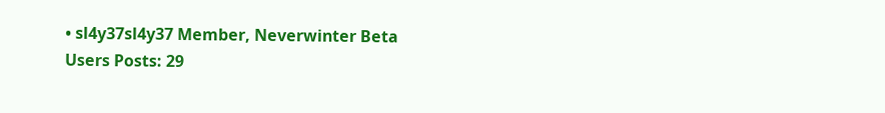• sl4y37sl4y37 Member, Neverwinter Beta Users Posts: 29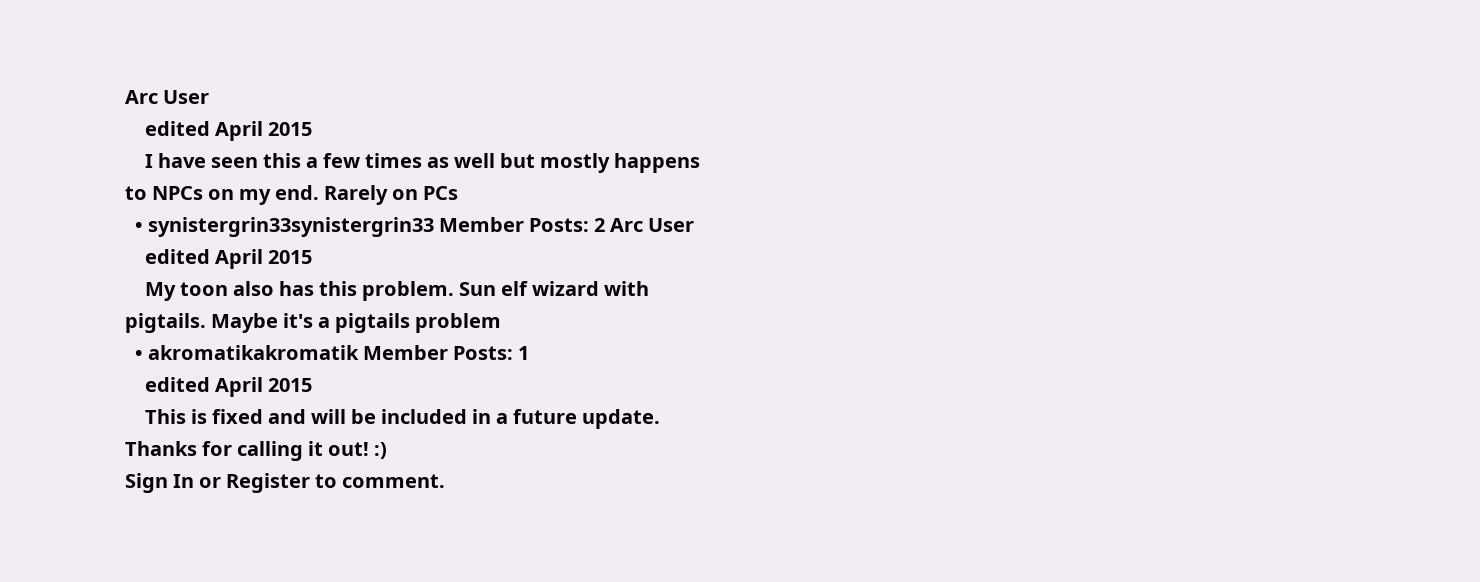Arc User
    edited April 2015
    I have seen this a few times as well but mostly happens to NPCs on my end. Rarely on PCs
  • synistergrin33synistergrin33 Member Posts: 2 Arc User
    edited April 2015
    My toon also has this problem. Sun elf wizard with pigtails. Maybe it's a pigtails problem
  • akromatikakromatik Member Posts: 1
    edited April 2015
    This is fixed and will be included in a future update. Thanks for calling it out! :)
Sign In or Register to comment.